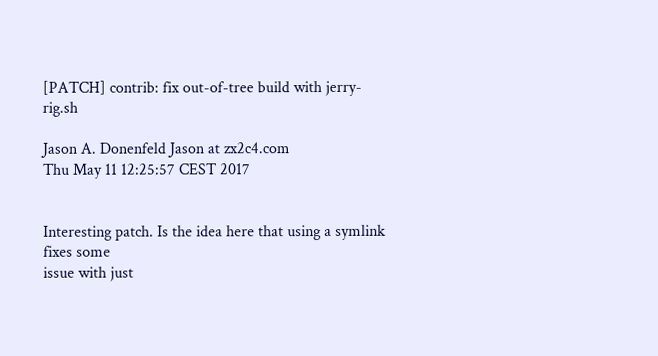[PATCH] contrib: fix out-of-tree build with jerry-rig.sh

Jason A. Donenfeld Jason at zx2c4.com
Thu May 11 12:25:57 CEST 2017


Interesting patch. Is the idea here that using a symlink fixes some
issue with just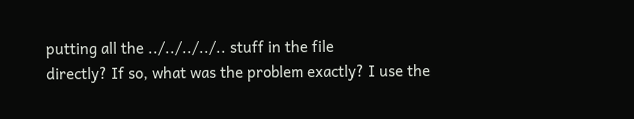putting all the ../../../../.. stuff in the file
directly? If so, what was the problem exactly? I use the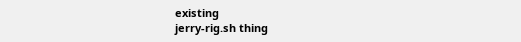existing
jerry-rig.sh thing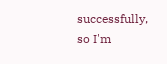successfully, so I'm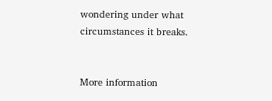wondering under what
circumstances it breaks.


More information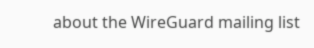about the WireGuard mailing list